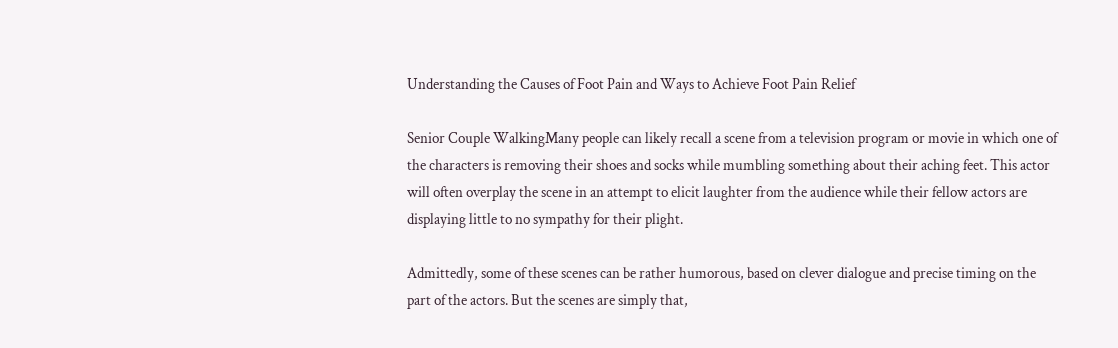Understanding the Causes of Foot Pain and Ways to Achieve Foot Pain Relief

Senior Couple WalkingMany people can likely recall a scene from a television program or movie in which one of the characters is removing their shoes and socks while mumbling something about their aching feet. This actor will often overplay the scene in an attempt to elicit laughter from the audience while their fellow actors are displaying little to no sympathy for their plight.

Admittedly, some of these scenes can be rather humorous, based on clever dialogue and precise timing on the part of the actors. But the scenes are simply that,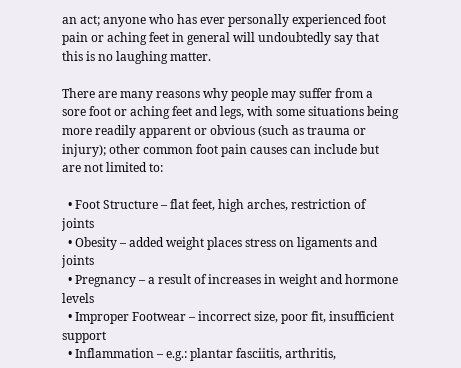an act; anyone who has ever personally experienced foot pain or aching feet in general will undoubtedly say that this is no laughing matter.

There are many reasons why people may suffer from a sore foot or aching feet and legs, with some situations being more readily apparent or obvious (such as trauma or injury); other common foot pain causes can include but are not limited to:

  • Foot Structure – flat feet, high arches, restriction of joints
  • Obesity – added weight places stress on ligaments and joints
  • Pregnancy – a result of increases in weight and hormone levels
  • Improper Footwear – incorrect size, poor fit, insufficient support
  • Inflammation – e.g.: plantar fasciitis, arthritis,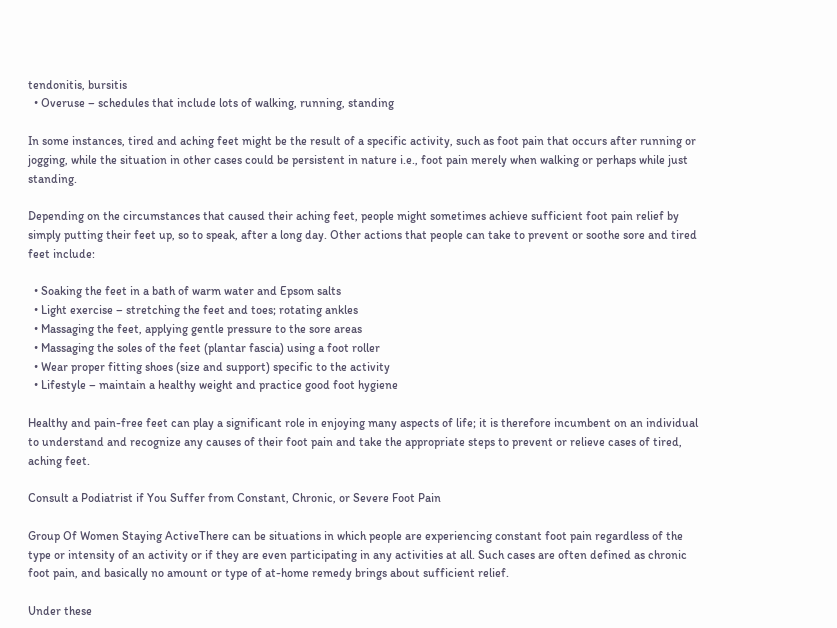tendonitis, bursitis
  • Overuse – schedules that include lots of walking, running, standing

In some instances, tired and aching feet might be the result of a specific activity, such as foot pain that occurs after running or jogging, while the situation in other cases could be persistent in nature i.e., foot pain merely when walking or perhaps while just standing.

Depending on the circumstances that caused their aching feet, people might sometimes achieve sufficient foot pain relief by simply putting their feet up, so to speak, after a long day. Other actions that people can take to prevent or soothe sore and tired feet include:

  • Soaking the feet in a bath of warm water and Epsom salts
  • Light exercise – stretching the feet and toes; rotating ankles
  • Massaging the feet, applying gentle pressure to the sore areas
  • Massaging the soles of the feet (plantar fascia) using a foot roller
  • Wear proper fitting shoes (size and support) specific to the activity
  • Lifestyle – maintain a healthy weight and practice good foot hygiene

Healthy and pain-free feet can play a significant role in enjoying many aspects of life; it is therefore incumbent on an individual to understand and recognize any causes of their foot pain and take the appropriate steps to prevent or relieve cases of tired, aching feet.

Consult a Podiatrist if You Suffer from Constant, Chronic, or Severe Foot Pain

Group Of Women Staying ActiveThere can be situations in which people are experiencing constant foot pain regardless of the type or intensity of an activity or if they are even participating in any activities at all. Such cases are often defined as chronic foot pain, and basically no amount or type of at-home remedy brings about sufficient relief.

Under these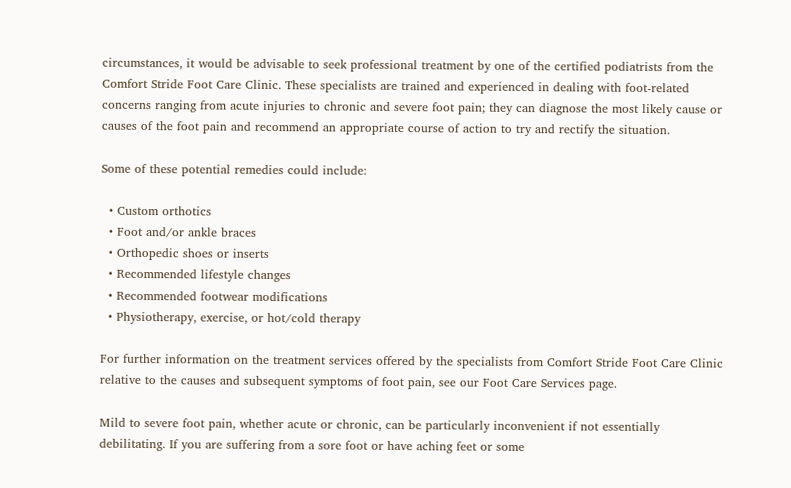circumstances, it would be advisable to seek professional treatment by one of the certified podiatrists from the Comfort Stride Foot Care Clinic. These specialists are trained and experienced in dealing with foot-related concerns ranging from acute injuries to chronic and severe foot pain; they can diagnose the most likely cause or causes of the foot pain and recommend an appropriate course of action to try and rectify the situation.

Some of these potential remedies could include:

  • Custom orthotics
  • Foot and/or ankle braces
  • Orthopedic shoes or inserts
  • Recommended lifestyle changes
  • Recommended footwear modifications
  • Physiotherapy, exercise, or hot/cold therapy

For further information on the treatment services offered by the specialists from Comfort Stride Foot Care Clinic relative to the causes and subsequent symptoms of foot pain, see our Foot Care Services page.

Mild to severe foot pain, whether acute or chronic, can be particularly inconvenient if not essentially debilitating. If you are suffering from a sore foot or have aching feet or some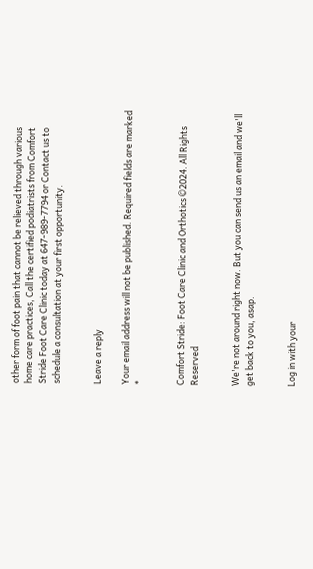other form of foot pain that cannot be relieved through various home care practices, Call the certified podiatrists from Comfort Stride Foot Care Clinic today at 647-989-7794 or Contact us to schedule a consultation at your first opportunity.


Leave a reply

Your email address will not be published. Required fields are marked *


Comfort Stride: Foot Care Clinic and Orthotics ©2024. All Rights Reserved


We're not around right now. But you can send us an email and we'll get back to you, asap.


Log in with your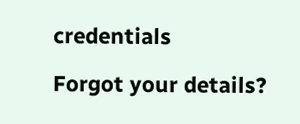credentials

Forgot your details?